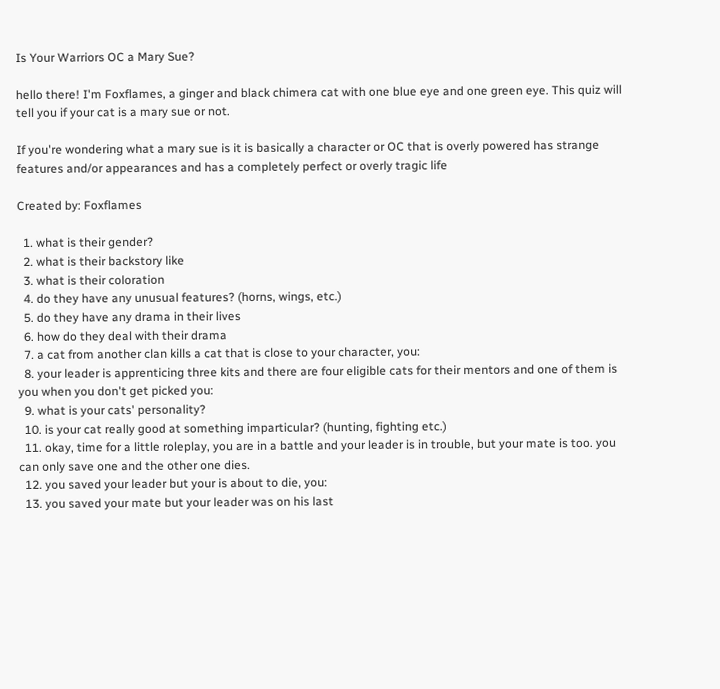Is Your Warriors OC a Mary Sue?

hello there! I'm Foxflames, a ginger and black chimera cat with one blue eye and one green eye. This quiz will tell you if your cat is a mary sue or not.

If you're wondering what a mary sue is it is basically a character or OC that is overly powered has strange features and/or appearances and has a completely perfect or overly tragic life

Created by: Foxflames

  1. what is their gender?
  2. what is their backstory like
  3. what is their coloration
  4. do they have any unusual features? (horns, wings, etc.)
  5. do they have any drama in their lives
  6. how do they deal with their drama
  7. a cat from another clan kills a cat that is close to your character, you:
  8. your leader is apprenticing three kits and there are four eligible cats for their mentors and one of them is you when you don't get picked you:
  9. what is your cats' personality?
  10. is your cat really good at something imparticular? (hunting, fighting etc.)
  11. okay, time for a little roleplay, you are in a battle and your leader is in trouble, but your mate is too. you can only save one and the other one dies.
  12. you saved your leader but your is about to die, you:
  13. you saved your mate but your leader was on his last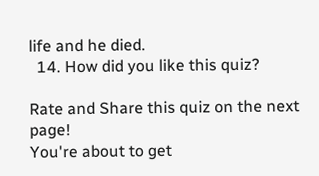life and he died.
  14. How did you like this quiz?

Rate and Share this quiz on the next page!
You're about to get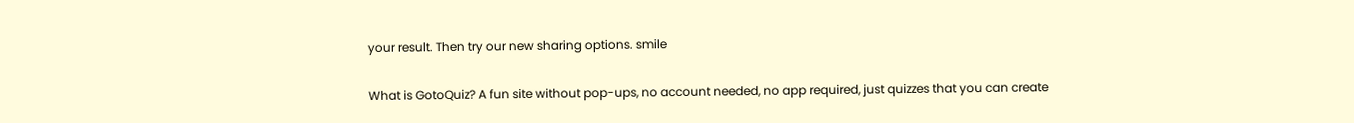your result. Then try our new sharing options. smile

What is GotoQuiz? A fun site without pop-ups, no account needed, no app required, just quizzes that you can create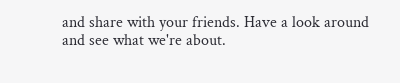and share with your friends. Have a look around and see what we're about.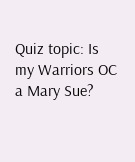Quiz topic: Is my Warriors OC a Mary Sue?